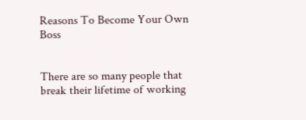Reasons To Become Your Own Boss


There are so many people that break their lifetime of working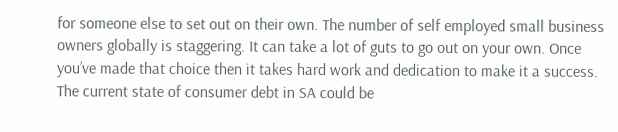for someone else to set out on their own. The number of self employed small business owners globally is staggering. It can take a lot of guts to go out on your own. Once you’ve made that choice then it takes hard work and dedication to make it a success. The current state of consumer debt in SA could be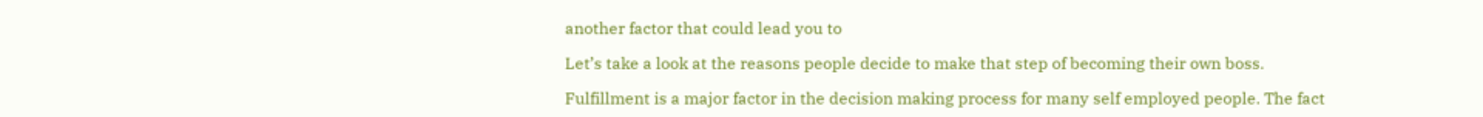another factor that could lead you to

Let’s take a look at the reasons people decide to make that step of becoming their own boss.

Fulfillment is a major factor in the decision making process for many self employed people. The fact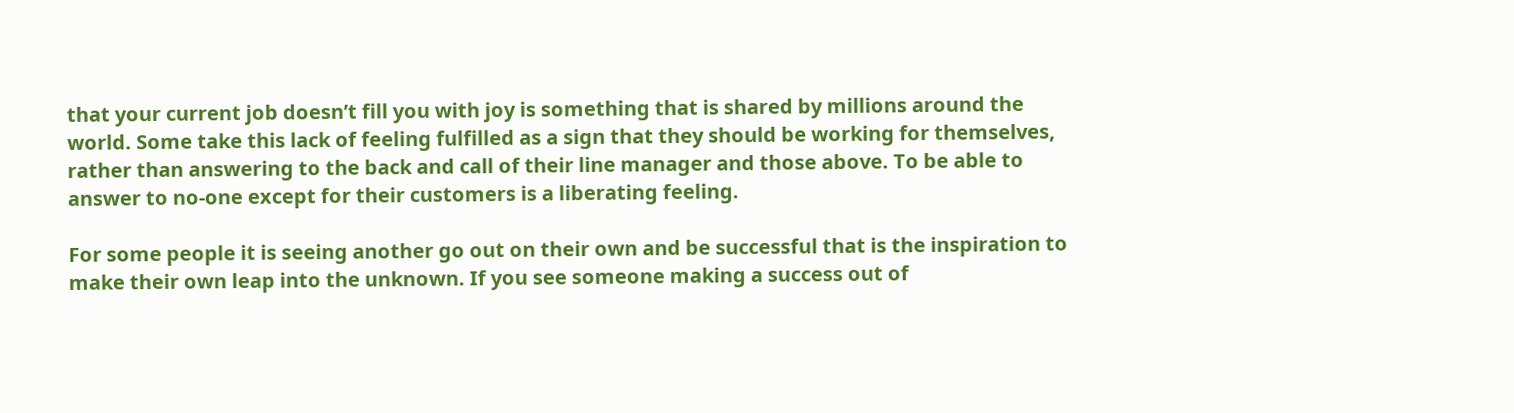that your current job doesn’t fill you with joy is something that is shared by millions around the world. Some take this lack of feeling fulfilled as a sign that they should be working for themselves, rather than answering to the back and call of their line manager and those above. To be able to answer to no-one except for their customers is a liberating feeling.

For some people it is seeing another go out on their own and be successful that is the inspiration to make their own leap into the unknown. If you see someone making a success out of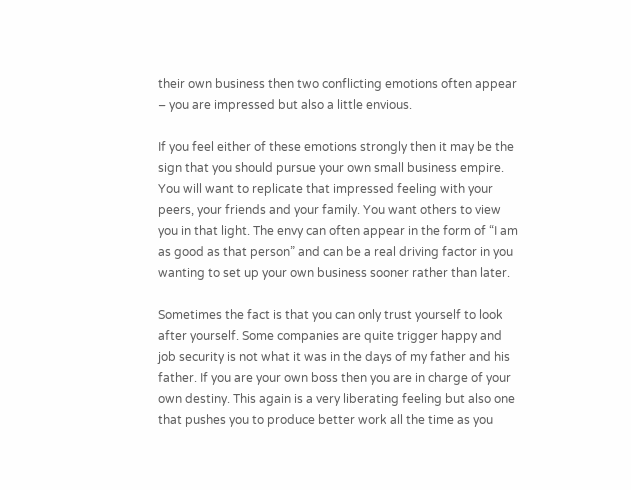their own business then two conflicting emotions often appear – you are impressed but also a little envious.

If you feel either of these emotions strongly then it may be the sign that you should pursue your own small business empire. You will want to replicate that impressed feeling with your peers, your friends and your family. You want others to view you in that light. The envy can often appear in the form of “I am as good as that person” and can be a real driving factor in you wanting to set up your own business sooner rather than later.

Sometimes the fact is that you can only trust yourself to look after yourself. Some companies are quite trigger happy and job security is not what it was in the days of my father and his father. If you are your own boss then you are in charge of your own destiny. This again is a very liberating feeling but also one that pushes you to produce better work all the time as you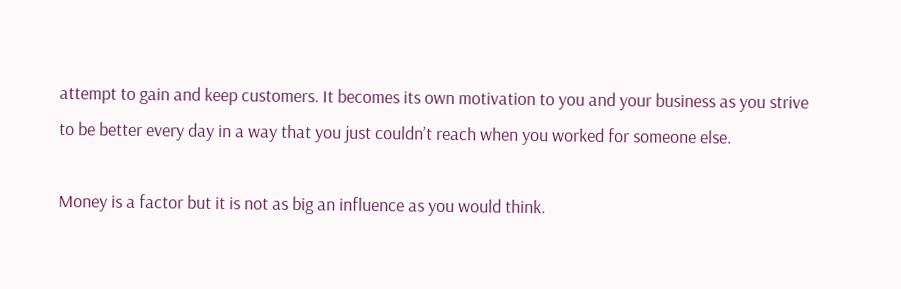attempt to gain and keep customers. It becomes its own motivation to you and your business as you strive to be better every day in a way that you just couldn’t reach when you worked for someone else.

Money is a factor but it is not as big an influence as you would think.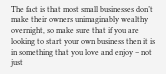The fact is that most small businesses don’t make their owners unimaginably wealthy overnight, so make sure that if you are looking to start your own business then it is in something that you love and enjoy – not just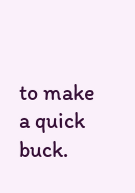to make a quick buck.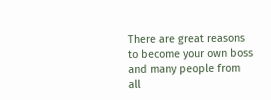There are great reasons to become your own boss and many people from all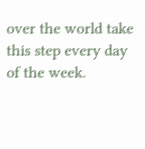over the world take this step every day of the week.